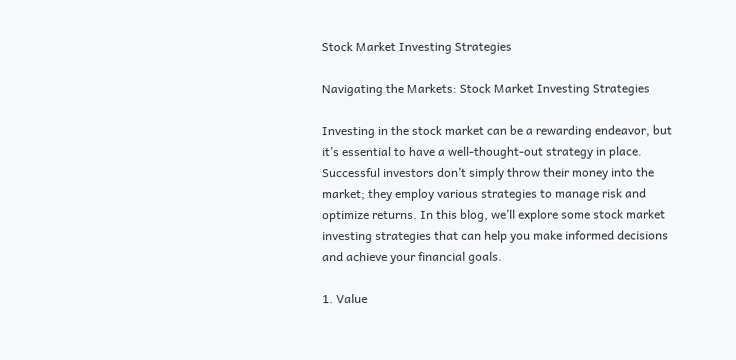Stock Market Investing Strategies

Navigating the Markets: Stock Market Investing Strategies

Investing in the stock market can be a rewarding endeavor, but it’s essential to have a well-thought-out strategy in place. Successful investors don’t simply throw their money into the market; they employ various strategies to manage risk and optimize returns. In this blog, we’ll explore some stock market investing strategies that can help you make informed decisions and achieve your financial goals.

1. Value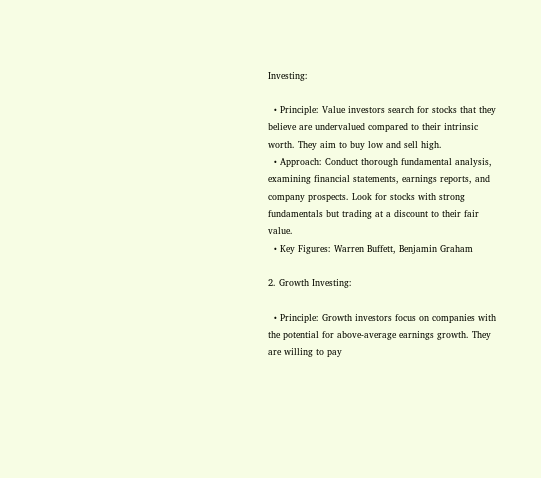Investing:

  • Principle: Value investors search for stocks that they believe are undervalued compared to their intrinsic worth. They aim to buy low and sell high.
  • Approach: Conduct thorough fundamental analysis, examining financial statements, earnings reports, and company prospects. Look for stocks with strong fundamentals but trading at a discount to their fair value.
  • Key Figures: Warren Buffett, Benjamin Graham

2. Growth Investing:

  • Principle: Growth investors focus on companies with the potential for above-average earnings growth. They are willing to pay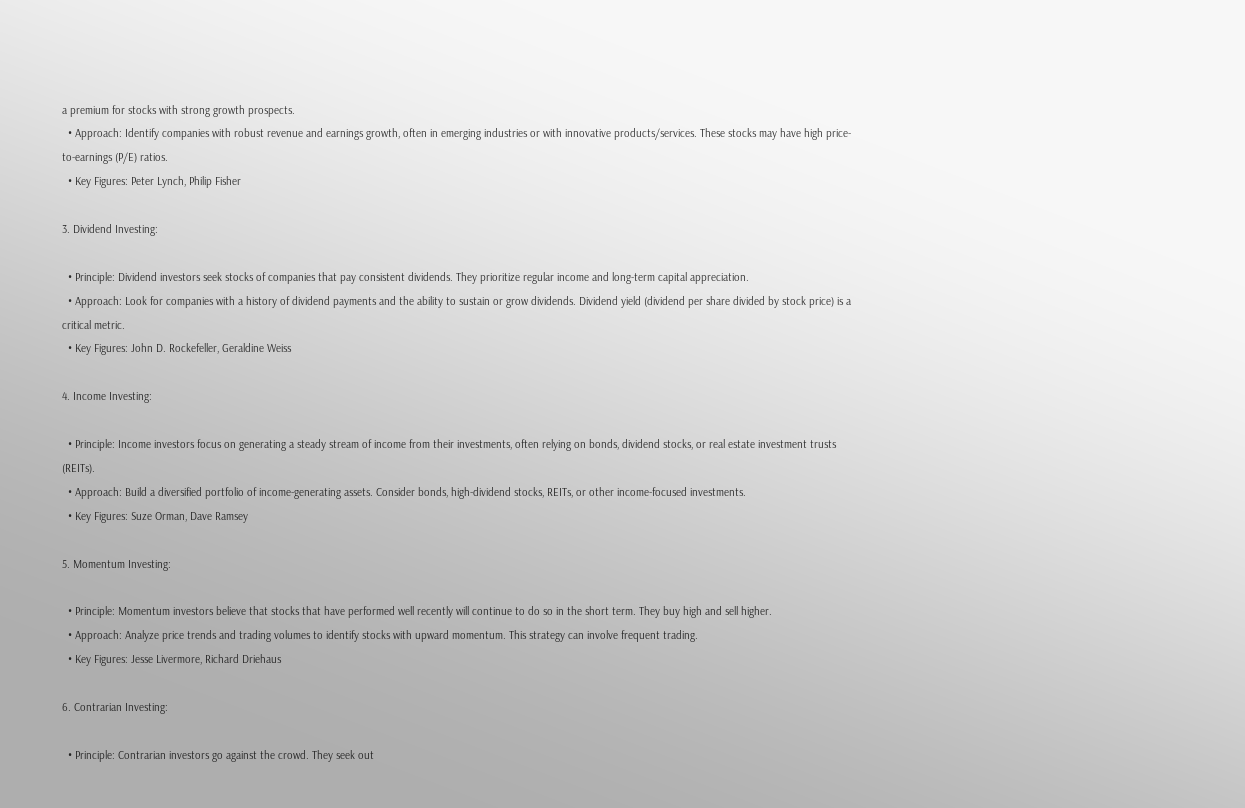a premium for stocks with strong growth prospects.
  • Approach: Identify companies with robust revenue and earnings growth, often in emerging industries or with innovative products/services. These stocks may have high price-to-earnings (P/E) ratios.
  • Key Figures: Peter Lynch, Philip Fisher

3. Dividend Investing:

  • Principle: Dividend investors seek stocks of companies that pay consistent dividends. They prioritize regular income and long-term capital appreciation.
  • Approach: Look for companies with a history of dividend payments and the ability to sustain or grow dividends. Dividend yield (dividend per share divided by stock price) is a critical metric.
  • Key Figures: John D. Rockefeller, Geraldine Weiss

4. Income Investing:

  • Principle: Income investors focus on generating a steady stream of income from their investments, often relying on bonds, dividend stocks, or real estate investment trusts (REITs).
  • Approach: Build a diversified portfolio of income-generating assets. Consider bonds, high-dividend stocks, REITs, or other income-focused investments.
  • Key Figures: Suze Orman, Dave Ramsey

5. Momentum Investing:

  • Principle: Momentum investors believe that stocks that have performed well recently will continue to do so in the short term. They buy high and sell higher.
  • Approach: Analyze price trends and trading volumes to identify stocks with upward momentum. This strategy can involve frequent trading.
  • Key Figures: Jesse Livermore, Richard Driehaus

6. Contrarian Investing:

  • Principle: Contrarian investors go against the crowd. They seek out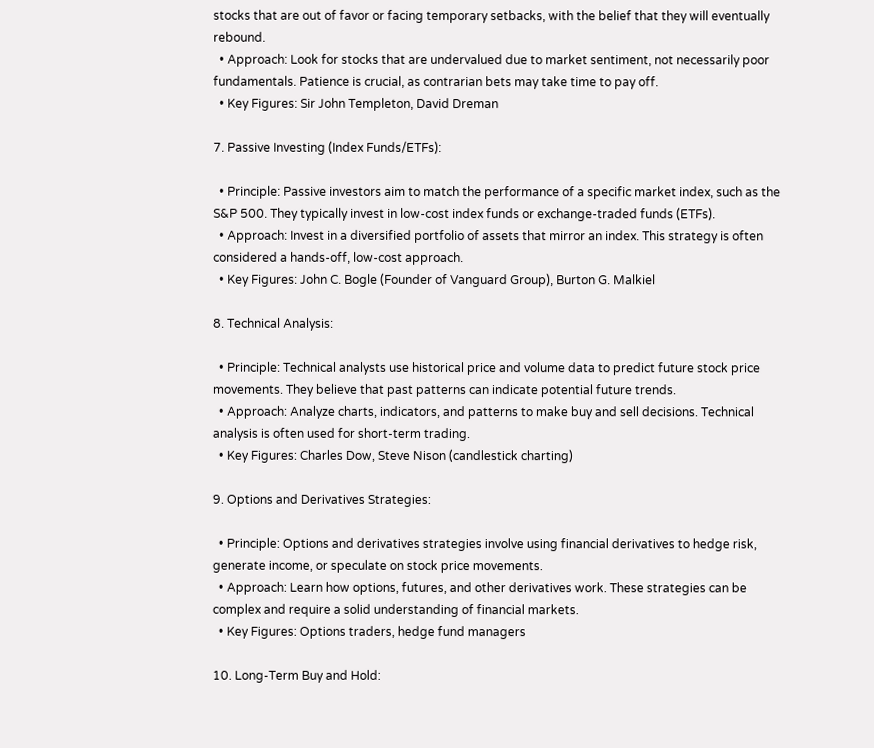stocks that are out of favor or facing temporary setbacks, with the belief that they will eventually rebound.
  • Approach: Look for stocks that are undervalued due to market sentiment, not necessarily poor fundamentals. Patience is crucial, as contrarian bets may take time to pay off.
  • Key Figures: Sir John Templeton, David Dreman

7. Passive Investing (Index Funds/ETFs):

  • Principle: Passive investors aim to match the performance of a specific market index, such as the S&P 500. They typically invest in low-cost index funds or exchange-traded funds (ETFs).
  • Approach: Invest in a diversified portfolio of assets that mirror an index. This strategy is often considered a hands-off, low-cost approach.
  • Key Figures: John C. Bogle (Founder of Vanguard Group), Burton G. Malkiel

8. Technical Analysis:

  • Principle: Technical analysts use historical price and volume data to predict future stock price movements. They believe that past patterns can indicate potential future trends.
  • Approach: Analyze charts, indicators, and patterns to make buy and sell decisions. Technical analysis is often used for short-term trading.
  • Key Figures: Charles Dow, Steve Nison (candlestick charting)

9. Options and Derivatives Strategies:

  • Principle: Options and derivatives strategies involve using financial derivatives to hedge risk, generate income, or speculate on stock price movements.
  • Approach: Learn how options, futures, and other derivatives work. These strategies can be complex and require a solid understanding of financial markets.
  • Key Figures: Options traders, hedge fund managers

10. Long-Term Buy and Hold: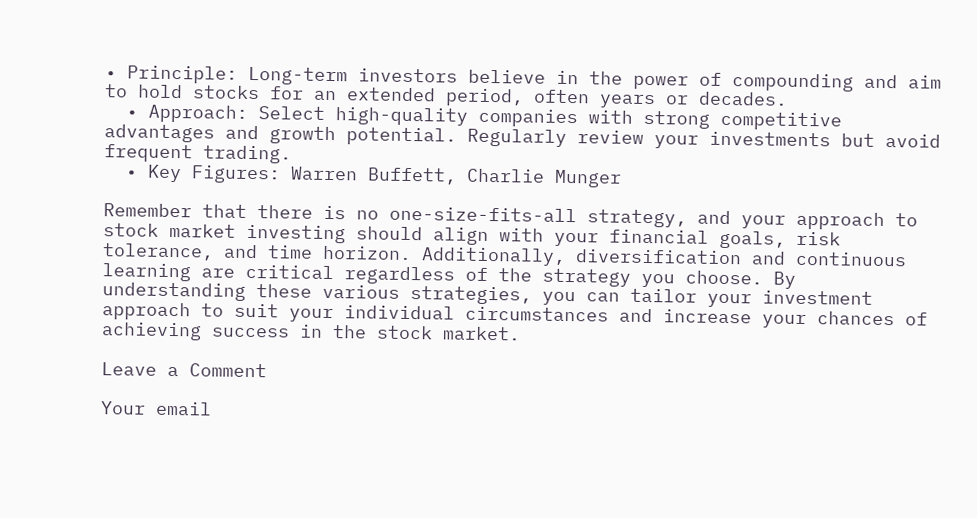• Principle: Long-term investors believe in the power of compounding and aim to hold stocks for an extended period, often years or decades.
  • Approach: Select high-quality companies with strong competitive advantages and growth potential. Regularly review your investments but avoid frequent trading.
  • Key Figures: Warren Buffett, Charlie Munger

Remember that there is no one-size-fits-all strategy, and your approach to stock market investing should align with your financial goals, risk tolerance, and time horizon. Additionally, diversification and continuous learning are critical regardless of the strategy you choose. By understanding these various strategies, you can tailor your investment approach to suit your individual circumstances and increase your chances of achieving success in the stock market.

Leave a Comment

Your email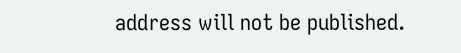address will not be published.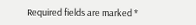Required fields are marked *